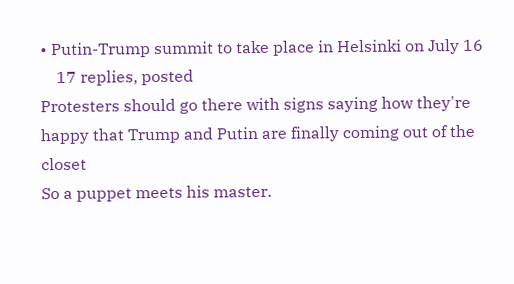• Putin-Trump summit to take place in Helsinki on July 16
    17 replies, posted
Protesters should go there with signs saying how they're happy that Trump and Putin are finally coming out of the closet
So a puppet meets his master.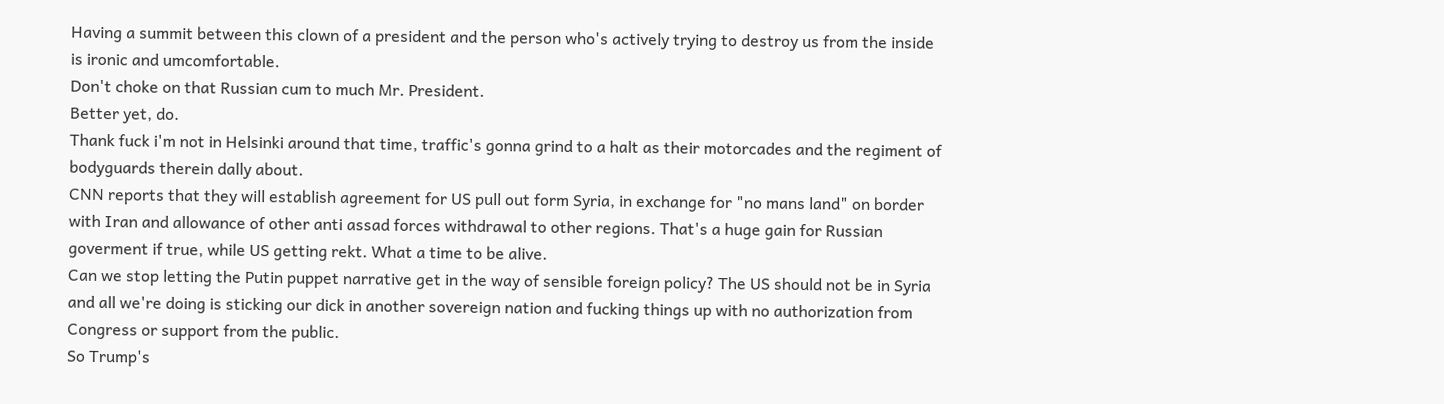Having a summit between this clown of a president and the person who's actively trying to destroy us from the inside is ironic and umcomfortable.
Don't choke on that Russian cum to much Mr. President.
Better yet, do.
Thank fuck i'm not in Helsinki around that time, traffic's gonna grind to a halt as their motorcades and the regiment of bodyguards therein dally about.
CNN reports that they will establish agreement for US pull out form Syria, in exchange for "no mans land" on border with Iran and allowance of other anti assad forces withdrawal to other regions. That's a huge gain for Russian goverment if true, while US getting rekt. What a time to be alive.
Can we stop letting the Putin puppet narrative get in the way of sensible foreign policy? The US should not be in Syria and all we're doing is sticking our dick in another sovereign nation and fucking things up with no authorization from Congress or support from the public.
So Trump's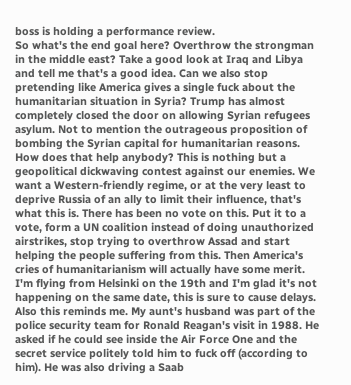boss is holding a performance review.
So what's the end goal here? Overthrow the strongman in the middle east? Take a good look at Iraq and Libya and tell me that's a good idea. Can we also stop pretending like America gives a single fuck about the humanitarian situation in Syria? Trump has almost completely closed the door on allowing Syrian refugees asylum. Not to mention the outrageous proposition of bombing the Syrian capital for humanitarian reasons. How does that help anybody? This is nothing but a geopolitical dickwaving contest against our enemies. We want a Western-friendly regime, or at the very least to deprive Russia of an ally to limit their influence, that's what this is. There has been no vote on this. Put it to a vote, form a UN coalition instead of doing unauthorized airstrikes, stop trying to overthrow Assad and start helping the people suffering from this. Then America's cries of humanitarianism will actually have some merit.
I'm flying from Helsinki on the 19th and I'm glad it's not happening on the same date, this is sure to cause delays. Also this reminds me. My aunt's husband was part of the police security team for Ronald Reagan's visit in 1988. He asked if he could see inside the Air Force One and the secret service politely told him to fuck off (according to him). He was also driving a Saab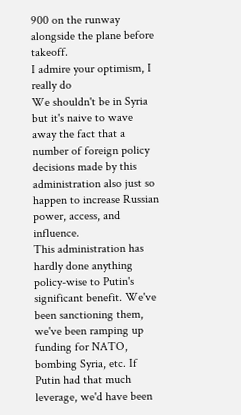900 on the runway alongside the plane before takeoff.
I admire your optimism, I really do
We shouldn't be in Syria but it's naive to wave away the fact that a number of foreign policy decisions made by this administration also just so happen to increase Russian power, access, and influence.
This administration has hardly done anything policy-wise to Putin's significant benefit. We've been sanctioning them, we've been ramping up funding for NATO, bombing Syria, etc. If Putin had that much leverage, we'd have been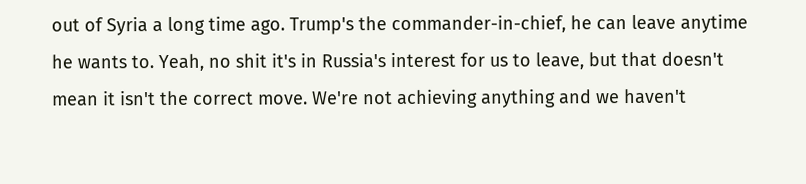out of Syria a long time ago. Trump's the commander-in-chief, he can leave anytime he wants to. Yeah, no shit it's in Russia's interest for us to leave, but that doesn't mean it isn't the correct move. We're not achieving anything and we haven't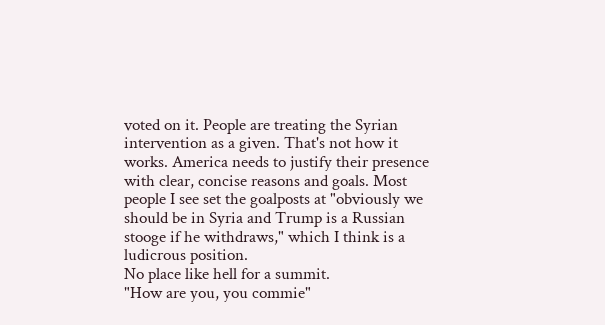voted on it. People are treating the Syrian intervention as a given. That's not how it works. America needs to justify their presence with clear, concise reasons and goals. Most people I see set the goalposts at "obviously we should be in Syria and Trump is a Russian stooge if he withdraws," which I think is a ludicrous position.
No place like hell for a summit.
"How are you, you commie"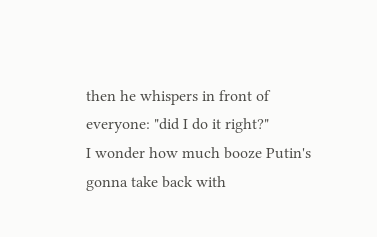then he whispers in front of everyone: "did I do it right?"
I wonder how much booze Putin's gonna take back with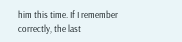him this time. If I remember correctly, the last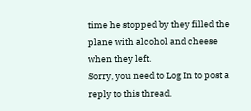time he stopped by they filled the plane with alcohol and cheese when they left.
Sorry, you need to Log In to post a reply to this thread.